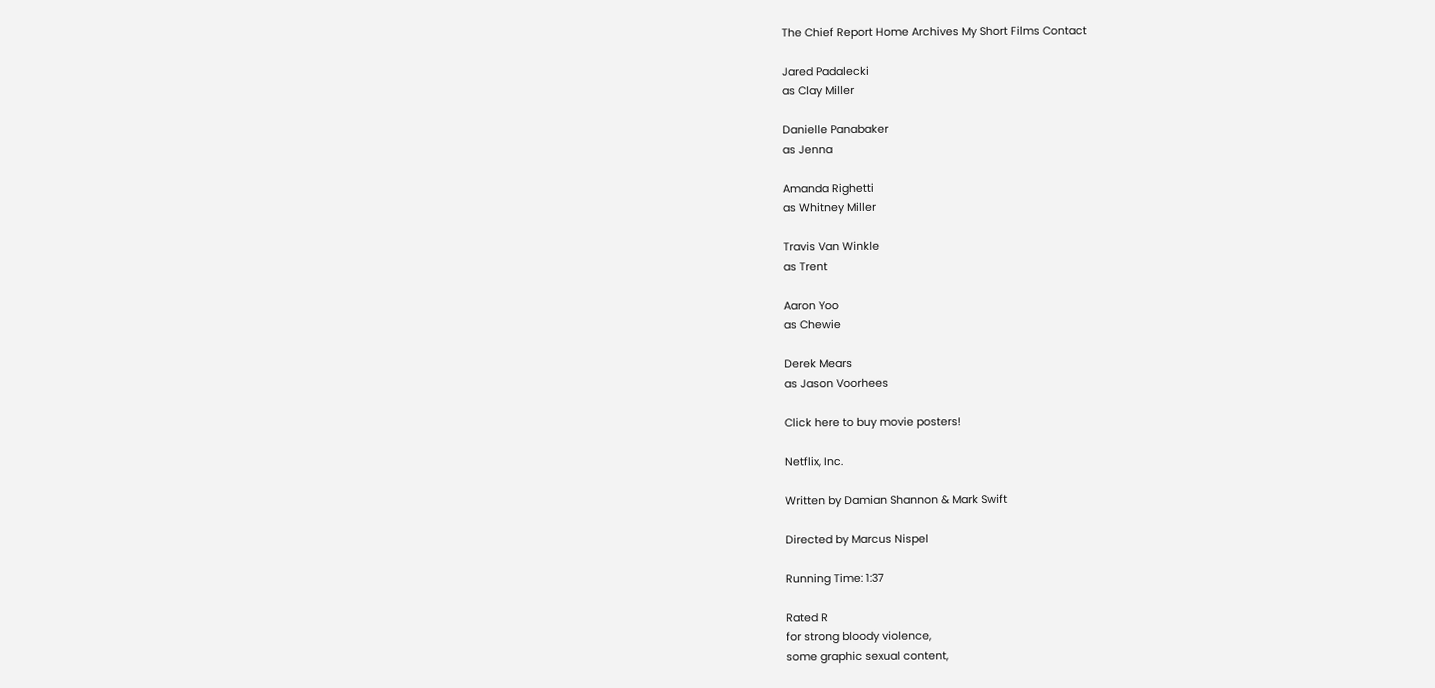The Chief Report Home Archives My Short Films Contact

Jared Padalecki
as Clay Miller

Danielle Panabaker
as Jenna

Amanda Righetti
as Whitney Miller

Travis Van Winkle
as Trent

Aaron Yoo
as Chewie

Derek Mears
as Jason Voorhees

Click here to buy movie posters!

Netflix, Inc.

Written by Damian Shannon & Mark Swift

Directed by Marcus Nispel

Running Time: 1:37

Rated R
for strong bloody violence,
some graphic sexual content,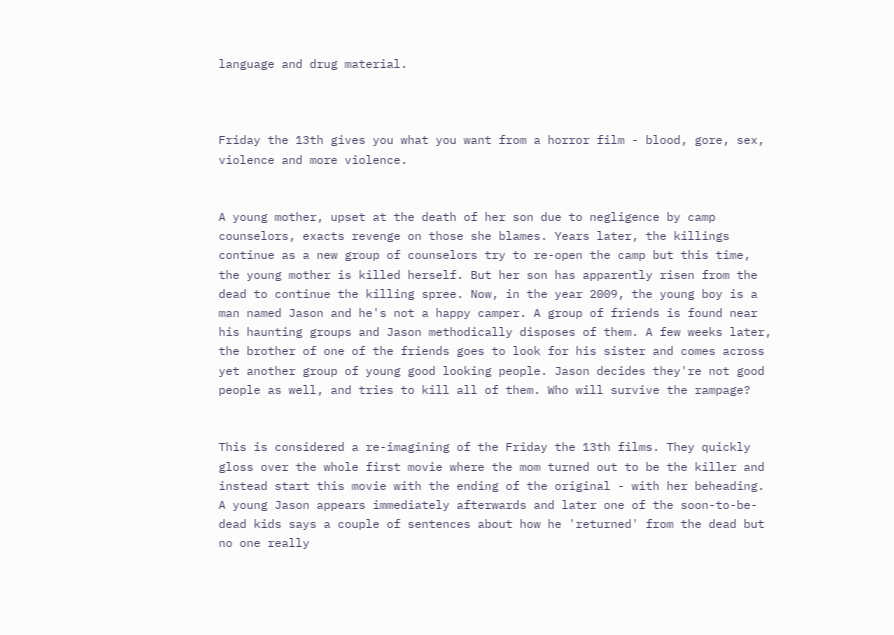language and drug material.



Friday the 13th gives you what you want from a horror film - blood, gore, sex, violence and more violence.


A young mother, upset at the death of her son due to negligence by camp counselors, exacts revenge on those she blames. Years later, the killings continue as a new group of counselors try to re-open the camp but this time, the young mother is killed herself. But her son has apparently risen from the dead to continue the killing spree. Now, in the year 2009, the young boy is a man named Jason and he's not a happy camper. A group of friends is found near his haunting groups and Jason methodically disposes of them. A few weeks later, the brother of one of the friends goes to look for his sister and comes across yet another group of young good looking people. Jason decides they're not good people as well, and tries to kill all of them. Who will survive the rampage?


This is considered a re-imagining of the Friday the 13th films. They quickly gloss over the whole first movie where the mom turned out to be the killer and instead start this movie with the ending of the original - with her beheading. A young Jason appears immediately afterwards and later one of the soon-to-be-dead kids says a couple of sentences about how he 'returned' from the dead but no one really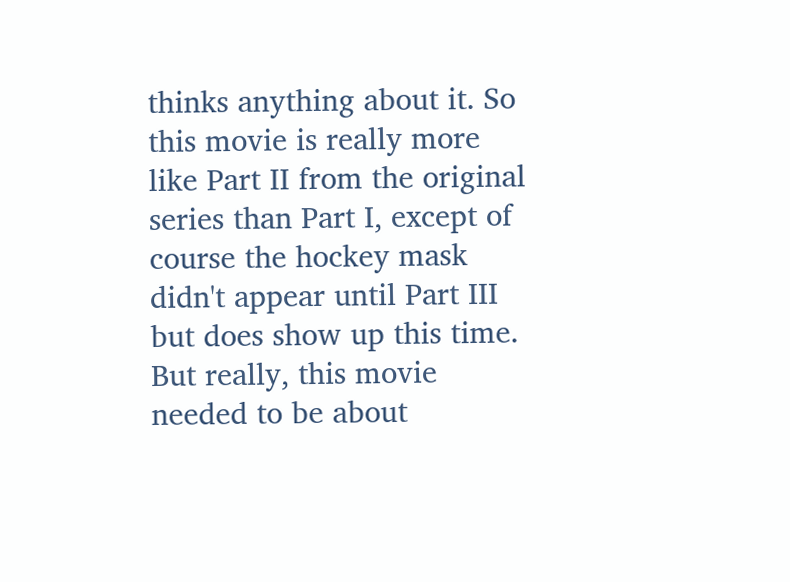thinks anything about it. So this movie is really more like Part II from the original series than Part I, except of course the hockey mask didn't appear until Part III but does show up this time. But really, this movie needed to be about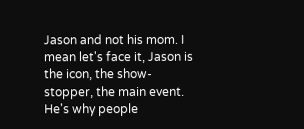Jason and not his mom. I mean let's face it, Jason is the icon, the show-stopper, the main event. He's why people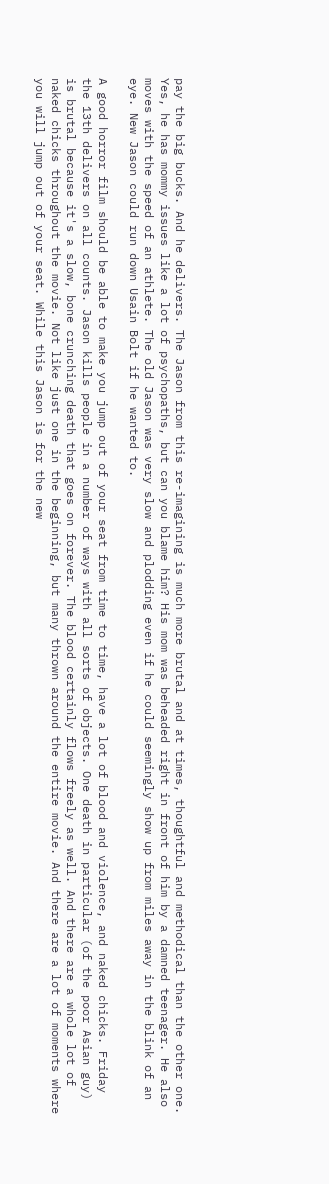pay the big bucks. And he delivers. The Jason from this re-imagining is much more brutal and at times, thoughtful and methodical than the other one. Yes, he has mommy issues like a lot of psychopaths, but can you blame him? His mom was beheaded right in front of him by a damned teenager. He also moves with the speed of an athlete. The old Jason was very slow and plodding even if he could seemingly show up from miles away in the blink of an eye. New Jason could run down Usain Bolt if he wanted to.

A good horror film should be able to make you jump out of your seat from time to time, have a lot of blood and violence, and naked chicks. Friday the 13th delivers on all counts. Jason kills people in a number of ways with all sorts of objects. One death in particular (of the poor Asian guy) is brutal because it's a slow, bone crunching death that goes on forever. The blood certainly flows freely as well. And there are a whole lot of naked chicks throughout the movie. Not like just one in the beginning, but many thrown around the entire movie. And there are a lot of moments where you will jump out of your seat. While this Jason is for the new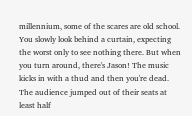millennium, some of the scares are old school. You slowly look behind a curtain, expecting the worst only to see nothing there. But when you turn around, there's Jason! The music kicks in with a thud and then you're dead. The audience jumped out of their seats at least half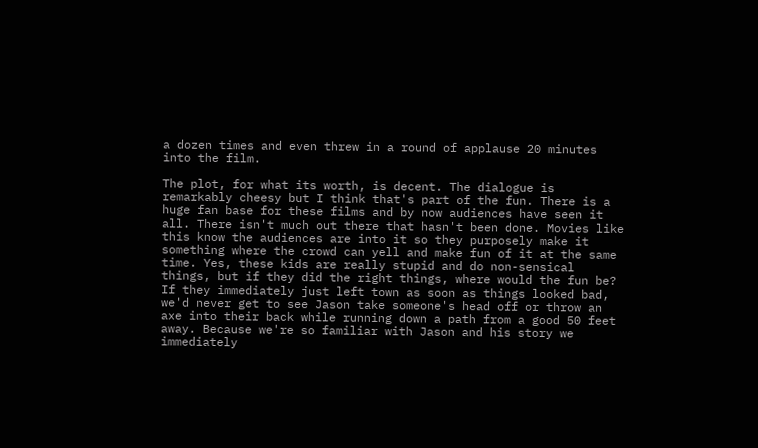a dozen times and even threw in a round of applause 20 minutes into the film.

The plot, for what its worth, is decent. The dialogue is remarkably cheesy but I think that's part of the fun. There is a huge fan base for these films and by now audiences have seen it all. There isn't much out there that hasn't been done. Movies like this know the audiences are into it so they purposely make it something where the crowd can yell and make fun of it at the same time. Yes, these kids are really stupid and do non-sensical things, but if they did the right things, where would the fun be? If they immediately just left town as soon as things looked bad, we'd never get to see Jason take someone's head off or throw an axe into their back while running down a path from a good 50 feet away. Because we're so familiar with Jason and his story we immediately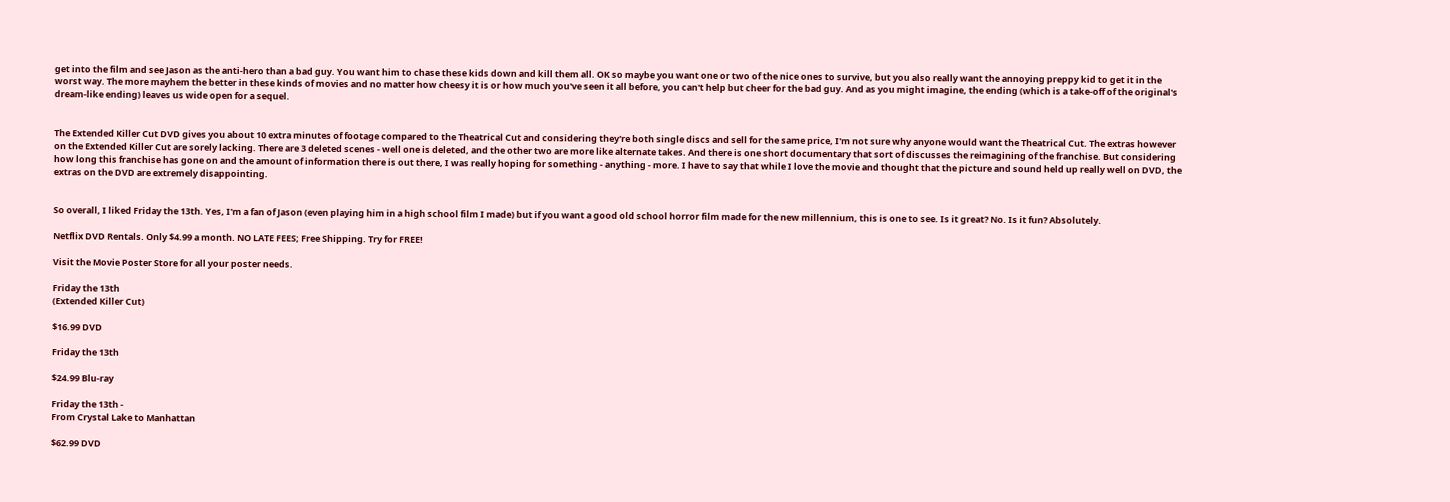get into the film and see Jason as the anti-hero than a bad guy. You want him to chase these kids down and kill them all. OK so maybe you want one or two of the nice ones to survive, but you also really want the annoying preppy kid to get it in the worst way. The more mayhem the better in these kinds of movies and no matter how cheesy it is or how much you've seen it all before, you can't help but cheer for the bad guy. And as you might imagine, the ending (which is a take-off of the original's dream-like ending) leaves us wide open for a sequel.


The Extended Killer Cut DVD gives you about 10 extra minutes of footage compared to the Theatrical Cut and considering they're both single discs and sell for the same price, I'm not sure why anyone would want the Theatrical Cut. The extras however on the Extended Killer Cut are sorely lacking. There are 3 deleted scenes - well one is deleted, and the other two are more like alternate takes. And there is one short documentary that sort of discusses the reimagining of the franchise. But considering how long this franchise has gone on and the amount of information there is out there, I was really hoping for something - anything - more. I have to say that while I love the movie and thought that the picture and sound held up really well on DVD, the extras on the DVD are extremely disappointing.


So overall, I liked Friday the 13th. Yes, I'm a fan of Jason (even playing him in a high school film I made) but if you want a good old school horror film made for the new millennium, this is one to see. Is it great? No. Is it fun? Absolutely.

Netflix DVD Rentals. Only $4.99 a month. NO LATE FEES; Free Shipping. Try for FREE!

Visit the Movie Poster Store for all your poster needs.

Friday the 13th
(Extended Killer Cut)

$16.99 DVD

Friday the 13th

$24.99 Blu-ray

Friday the 13th -
From Crystal Lake to Manhattan

$62.99 DVD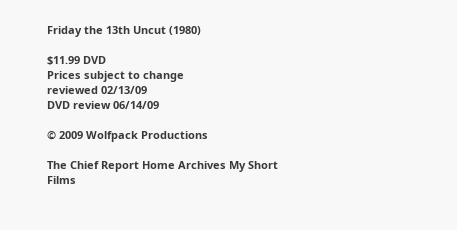Friday the 13th Uncut (1980)

$11.99 DVD
Prices subject to change
reviewed 02/13/09
DVD review 06/14/09

© 2009 Wolfpack Productions

The Chief Report Home Archives My Short Films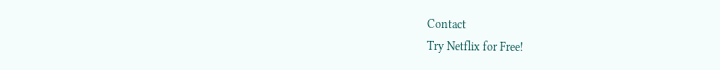Contact
Try Netflix for Free!